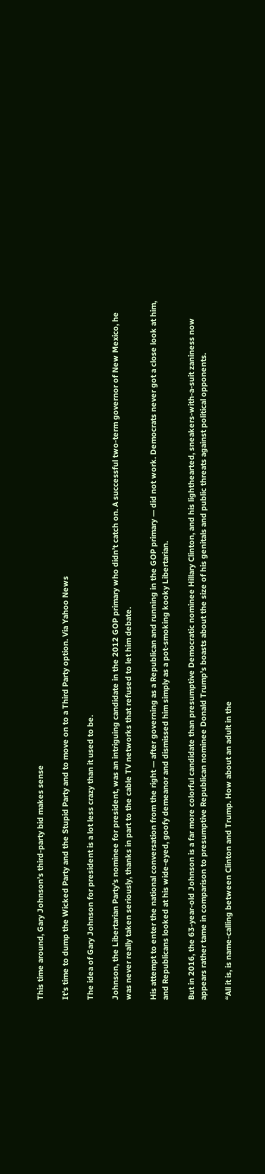This time around, Gary Johnson’s third-party bid makes sense

It’s time to dump the Wicked Party and the Stupid Party and to move on to a Third Party option. Via Yahoo News

The idea of Gary Johnson for president is a lot less crazy than it used to be.

Johnson, the Libertarian Party’s nominee for president, was an intriguing candidate in the 2012 GOP primary who didn’t catch on. A successful two-term governor of New Mexico, he was never really taken seriously, thanks in part to the cable TV networks that refused to let him debate.

His attempt to enter the national conversation from the right — after governing as a Republican and running in the GOP primary — did not work. Democrats never got a close look at him, and Republicans looked at his wide-eyed, goofy demeanor and dismissed him simply as a pot-smoking kooky Libertarian.

But in 2016, the 63-year-old Johnson is a far more colorful candidate than presumptive Democratic nominee Hillary Clinton, and his lighthearted, sneakers-with-a-suit zaniness now appears rather tame in comparison to presumptive Republican nominee Donald Trump’s boasts about the size of his genitals and public threats against political opponents.

“All it is, is name-calling between Clinton and Trump. How about an adult in the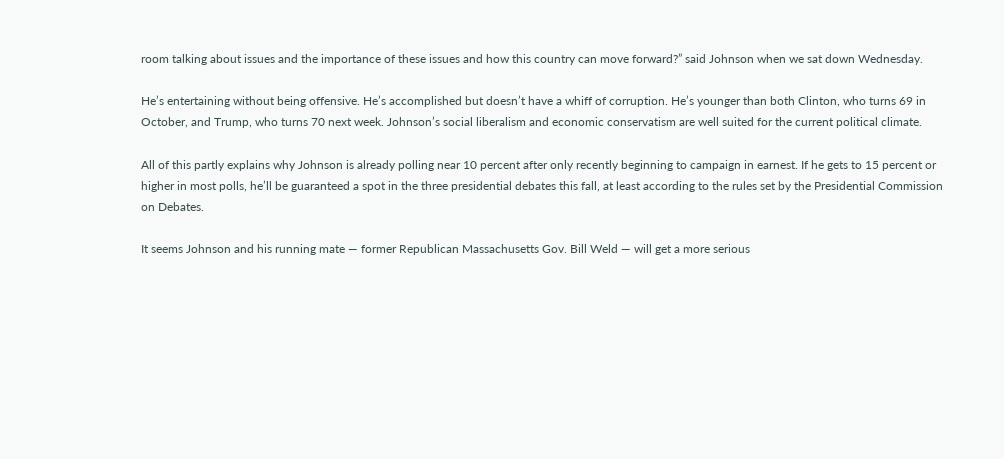room talking about issues and the importance of these issues and how this country can move forward?” said Johnson when we sat down Wednesday.

He’s entertaining without being offensive. He’s accomplished but doesn’t have a whiff of corruption. He’s younger than both Clinton, who turns 69 in October, and Trump, who turns 70 next week. Johnson’s social liberalism and economic conservatism are well suited for the current political climate.

All of this partly explains why Johnson is already polling near 10 percent after only recently beginning to campaign in earnest. If he gets to 15 percent or higher in most polls, he’ll be guaranteed a spot in the three presidential debates this fall, at least according to the rules set by the Presidential Commission on Debates.

It seems Johnson and his running mate — former Republican Massachusetts Gov. Bill Weld — will get a more serious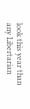look this year than any Libertarian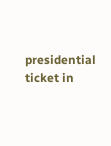presidential ticket in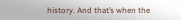history. And that’s when the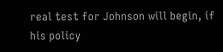real test for Johnson will begin, if his policy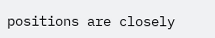positions are closely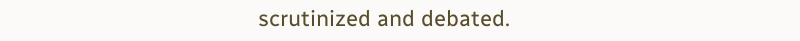scrutinized and debated.